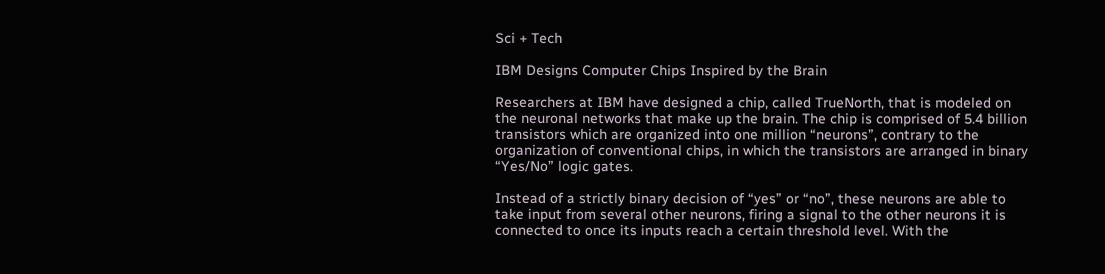Sci + Tech

IBM Designs Computer Chips Inspired by the Brain

Researchers at IBM have designed a chip, called TrueNorth, that is modeled on the neuronal networks that make up the brain. The chip is comprised of 5.4 billion transistors which are organized into one million “neurons”, contrary to the organization of conventional chips, in which the transistors are arranged in binary “Yes/No” logic gates.

Instead of a strictly binary decision of “yes” or “no”, these neurons are able to take input from several other neurons, firing a signal to the other neurons it is connected to once its inputs reach a certain threshold level. With the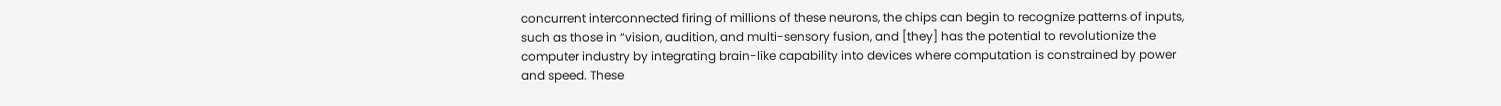concurrent interconnected firing of millions of these neurons, the chips can begin to recognize patterns of inputs, such as those in “vision, audition, and multi-sensory fusion, and [they] has the potential to revolutionize the computer industry by integrating brain-like capability into devices where computation is constrained by power and speed. These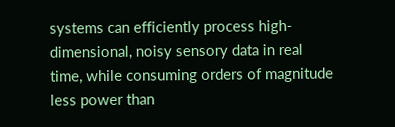systems can efficiently process high-dimensional, noisy sensory data in real time, while consuming orders of magnitude less power than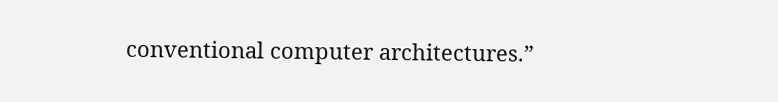conventional computer architectures.”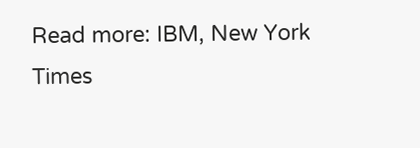Read more: IBM, New York Times